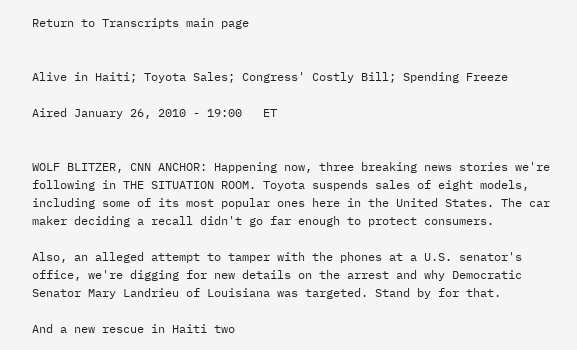Return to Transcripts main page


Alive in Haiti; Toyota Sales; Congress' Costly Bill; Spending Freeze

Aired January 26, 2010 - 19:00   ET


WOLF BLITZER, CNN ANCHOR: Happening now, three breaking news stories we're following in THE SITUATION ROOM. Toyota suspends sales of eight models, including some of its most popular ones here in the United States. The car maker deciding a recall didn't go far enough to protect consumers.

Also, an alleged attempt to tamper with the phones at a U.S. senator's office, we're digging for new details on the arrest and why Democratic Senator Mary Landrieu of Louisiana was targeted. Stand by for that.

And a new rescue in Haiti two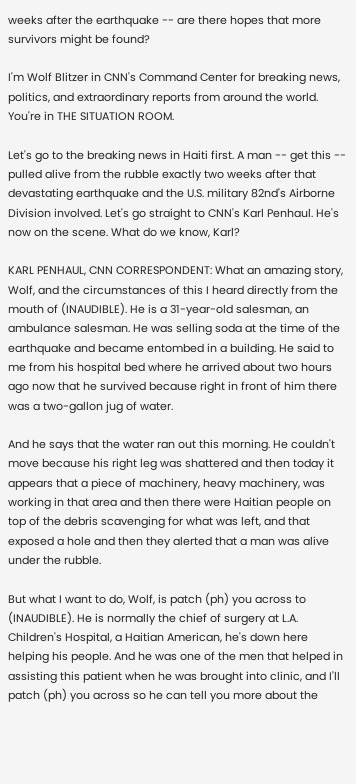weeks after the earthquake -- are there hopes that more survivors might be found?

I'm Wolf Blitzer in CNN's Command Center for breaking news, politics, and extraordinary reports from around the world. You're in THE SITUATION ROOM.

Let's go to the breaking news in Haiti first. A man -- get this -- pulled alive from the rubble exactly two weeks after that devastating earthquake and the U.S. military 82nd's Airborne Division involved. Let's go straight to CNN's Karl Penhaul. He's now on the scene. What do we know, Karl?

KARL PENHAUL, CNN CORRESPONDENT: What an amazing story, Wolf, and the circumstances of this I heard directly from the mouth of (INAUDIBLE). He is a 31-year-old salesman, an ambulance salesman. He was selling soda at the time of the earthquake and became entombed in a building. He said to me from his hospital bed where he arrived about two hours ago now that he survived because right in front of him there was a two-gallon jug of water.

And he says that the water ran out this morning. He couldn't move because his right leg was shattered and then today it appears that a piece of machinery, heavy machinery, was working in that area and then there were Haitian people on top of the debris scavenging for what was left, and that exposed a hole and then they alerted that a man was alive under the rubble.

But what I want to do, Wolf, is patch (ph) you across to (INAUDIBLE). He is normally the chief of surgery at L.A. Children's Hospital, a Haitian American, he's down here helping his people. And he was one of the men that helped in assisting this patient when he was brought into clinic, and I'll patch (ph) you across so he can tell you more about the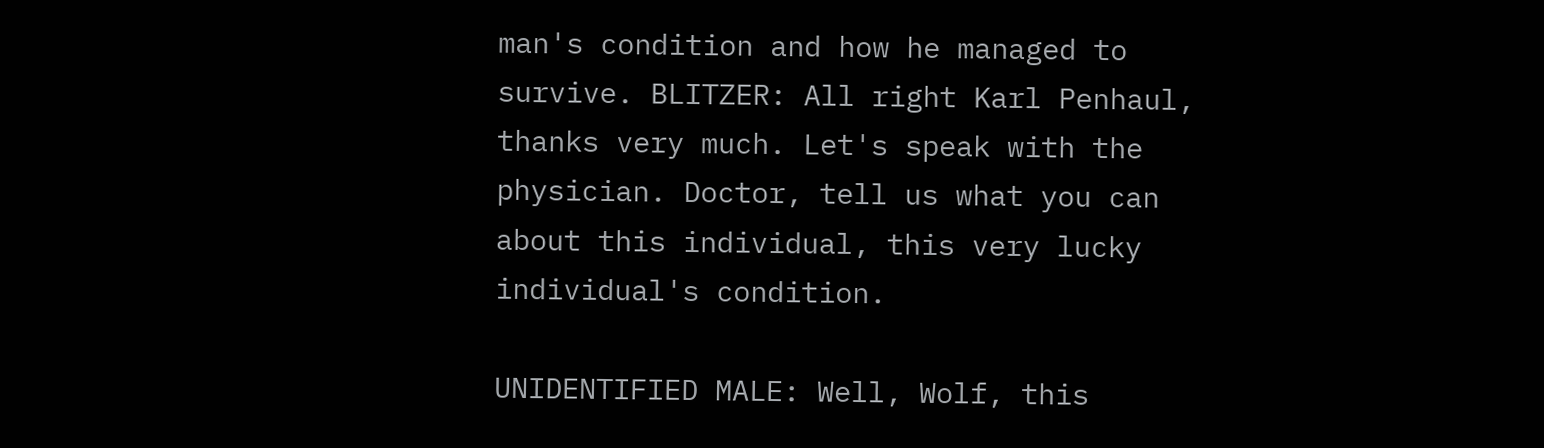man's condition and how he managed to survive. BLITZER: All right Karl Penhaul, thanks very much. Let's speak with the physician. Doctor, tell us what you can about this individual, this very lucky individual's condition.

UNIDENTIFIED MALE: Well, Wolf, this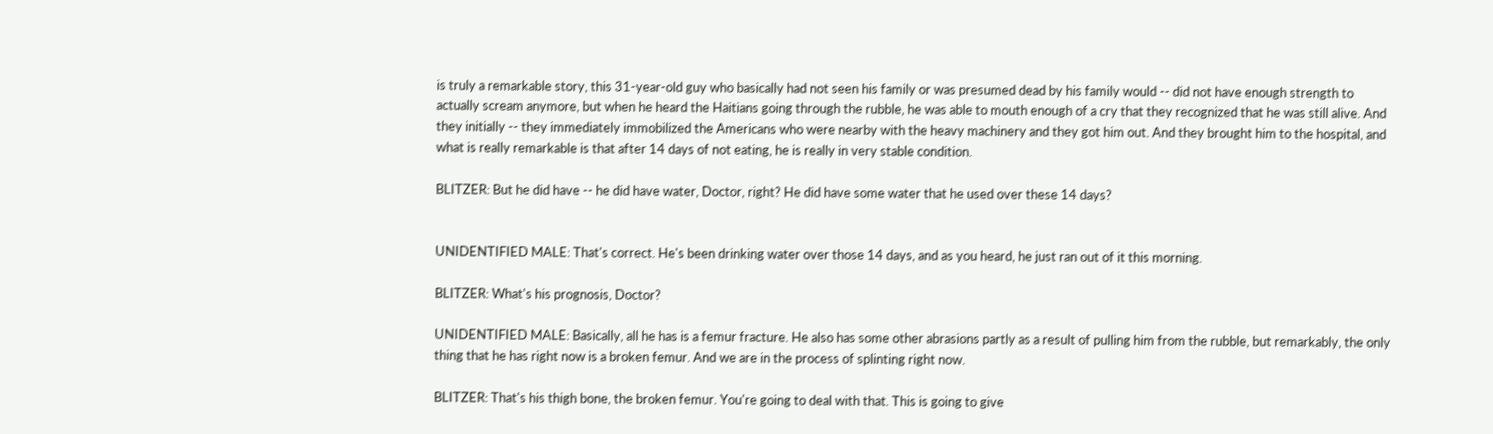is truly a remarkable story, this 31-year-old guy who basically had not seen his family or was presumed dead by his family would -- did not have enough strength to actually scream anymore, but when he heard the Haitians going through the rubble, he was able to mouth enough of a cry that they recognized that he was still alive. And they initially -- they immediately immobilized the Americans who were nearby with the heavy machinery and they got him out. And they brought him to the hospital, and what is really remarkable is that after 14 days of not eating, he is really in very stable condition.

BLITZER: But he did have -- he did have water, Doctor, right? He did have some water that he used over these 14 days?


UNIDENTIFIED MALE: That's correct. He's been drinking water over those 14 days, and as you heard, he just ran out of it this morning.

BLITZER: What's his prognosis, Doctor?

UNIDENTIFIED MALE: Basically, all he has is a femur fracture. He also has some other abrasions partly as a result of pulling him from the rubble, but remarkably, the only thing that he has right now is a broken femur. And we are in the process of splinting right now.

BLITZER: That's his thigh bone, the broken femur. You're going to deal with that. This is going to give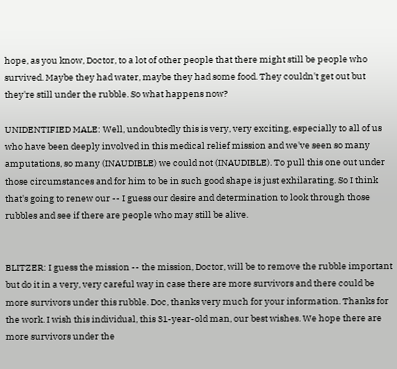hope, as you know, Doctor, to a lot of other people that there might still be people who survived. Maybe they had water, maybe they had some food. They couldn't get out but they're still under the rubble. So what happens now?

UNIDENTIFIED MALE: Well, undoubtedly this is very, very exciting, especially to all of us who have been deeply involved in this medical relief mission and we've seen so many amputations, so many (INAUDIBLE) we could not (INAUDIBLE). To pull this one out under those circumstances and for him to be in such good shape is just exhilarating. So I think that's going to renew our -- I guess our desire and determination to look through those rubbles and see if there are people who may still be alive.


BLITZER: I guess the mission -- the mission, Doctor, will be to remove the rubble important but do it in a very, very careful way in case there are more survivors and there could be more survivors under this rubble. Doc, thanks very much for your information. Thanks for the work. I wish this individual, this 31-year-old man, our best wishes. We hope there are more survivors under the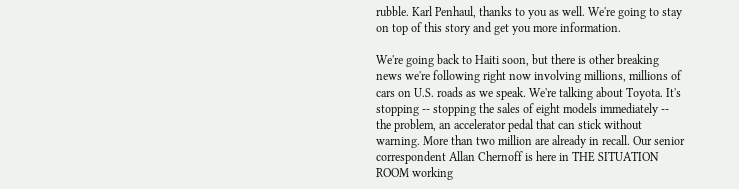rubble. Karl Penhaul, thanks to you as well. We're going to stay on top of this story and get you more information.

We're going back to Haiti soon, but there is other breaking news we're following right now involving millions, millions of cars on U.S. roads as we speak. We're talking about Toyota. It's stopping -- stopping the sales of eight models immediately -- the problem, an accelerator pedal that can stick without warning. More than two million are already in recall. Our senior correspondent Allan Chernoff is here in THE SITUATION ROOM working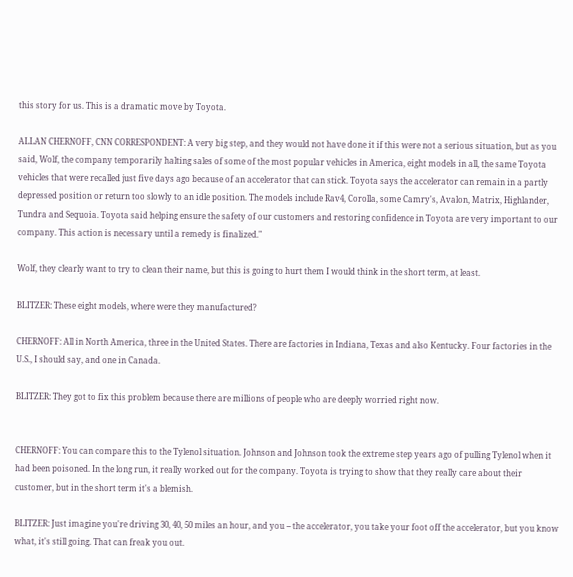this story for us. This is a dramatic move by Toyota.

ALLAN CHERNOFF, CNN CORRESPONDENT: A very big step, and they would not have done it if this were not a serious situation, but as you said, Wolf, the company temporarily halting sales of some of the most popular vehicles in America, eight models in all, the same Toyota vehicles that were recalled just five days ago because of an accelerator that can stick. Toyota says the accelerator can remain in a partly depressed position or return too slowly to an idle position. The models include Rav4, Corolla, some Camry's, Avalon, Matrix, Highlander, Tundra and Sequoia. Toyota said helping ensure the safety of our customers and restoring confidence in Toyota are very important to our company. This action is necessary until a remedy is finalized."

Wolf, they clearly want to try to clean their name, but this is going to hurt them I would think in the short term, at least.

BLITZER: These eight models, where were they manufactured?

CHERNOFF: All in North America, three in the United States. There are factories in Indiana, Texas and also Kentucky. Four factories in the U.S., I should say, and one in Canada.

BLITZER: They got to fix this problem because there are millions of people who are deeply worried right now.


CHERNOFF: You can compare this to the Tylenol situation. Johnson and Johnson took the extreme step years ago of pulling Tylenol when it had been poisoned. In the long run, it really worked out for the company. Toyota is trying to show that they really care about their customer, but in the short term it's a blemish.

BLITZER: Just imagine you're driving 30, 40, 50 miles an hour, and you -- the accelerator, you take your foot off the accelerator, but you know what, it's still going. That can freak you out.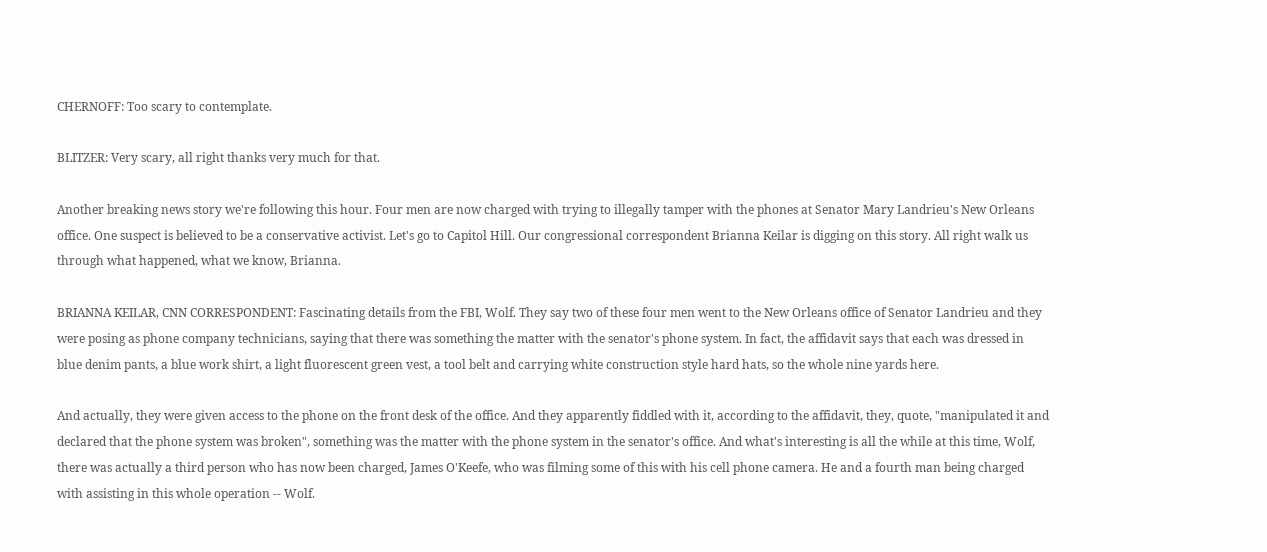CHERNOFF: Too scary to contemplate.

BLITZER: Very scary, all right thanks very much for that.

Another breaking news story we're following this hour. Four men are now charged with trying to illegally tamper with the phones at Senator Mary Landrieu's New Orleans office. One suspect is believed to be a conservative activist. Let's go to Capitol Hill. Our congressional correspondent Brianna Keilar is digging on this story. All right walk us through what happened, what we know, Brianna.

BRIANNA KEILAR, CNN CORRESPONDENT: Fascinating details from the FBI, Wolf. They say two of these four men went to the New Orleans office of Senator Landrieu and they were posing as phone company technicians, saying that there was something the matter with the senator's phone system. In fact, the affidavit says that each was dressed in blue denim pants, a blue work shirt, a light fluorescent green vest, a tool belt and carrying white construction style hard hats, so the whole nine yards here.

And actually, they were given access to the phone on the front desk of the office. And they apparently fiddled with it, according to the affidavit, they, quote, "manipulated it and declared that the phone system was broken", something was the matter with the phone system in the senator's office. And what's interesting is all the while at this time, Wolf, there was actually a third person who has now been charged, James O'Keefe, who was filming some of this with his cell phone camera. He and a fourth man being charged with assisting in this whole operation -- Wolf.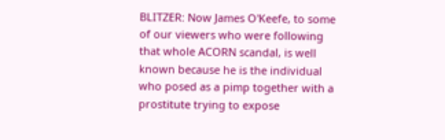BLITZER: Now James O'Keefe, to some of our viewers who were following that whole ACORN scandal, is well known because he is the individual who posed as a pimp together with a prostitute trying to expose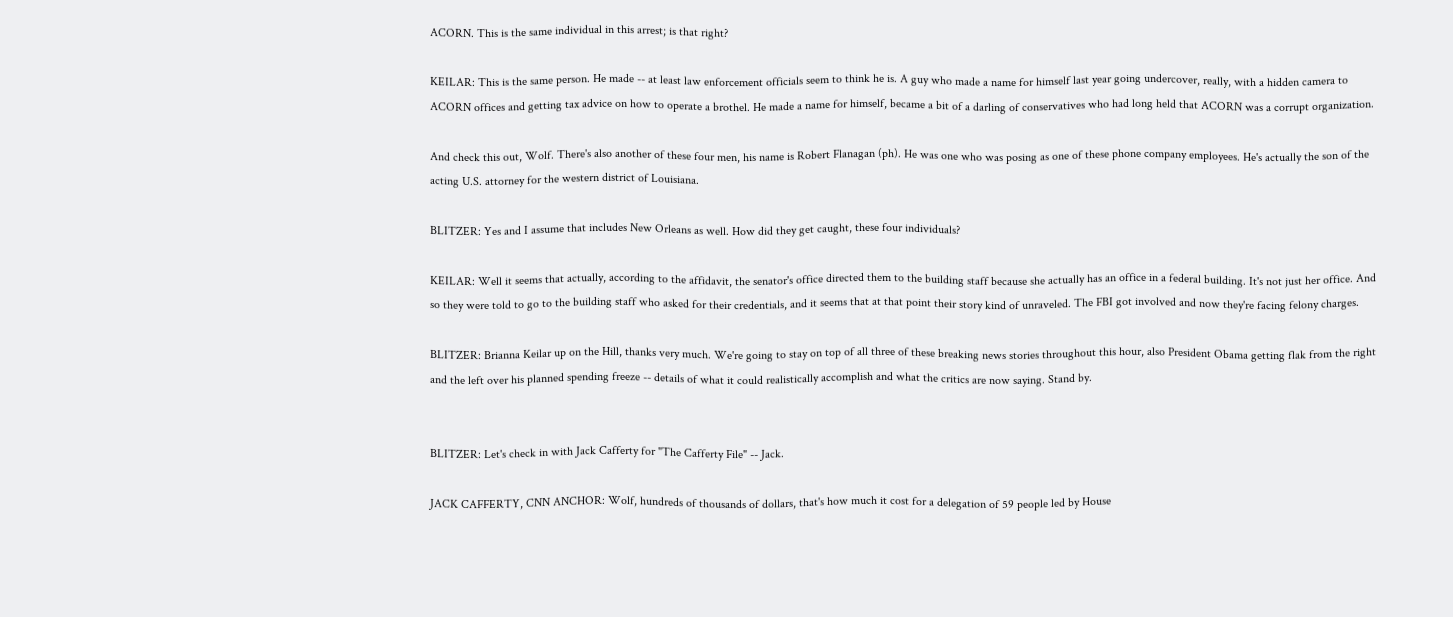ACORN. This is the same individual in this arrest; is that right?

KEILAR: This is the same person. He made -- at least law enforcement officials seem to think he is. A guy who made a name for himself last year going undercover, really, with a hidden camera to ACORN offices and getting tax advice on how to operate a brothel. He made a name for himself, became a bit of a darling of conservatives who had long held that ACORN was a corrupt organization.

And check this out, Wolf. There's also another of these four men, his name is Robert Flanagan (ph). He was one who was posing as one of these phone company employees. He's actually the son of the acting U.S. attorney for the western district of Louisiana.

BLITZER: Yes and I assume that includes New Orleans as well. How did they get caught, these four individuals?

KEILAR: Well it seems that actually, according to the affidavit, the senator's office directed them to the building staff because she actually has an office in a federal building. It's not just her office. And so they were told to go to the building staff who asked for their credentials, and it seems that at that point their story kind of unraveled. The FBI got involved and now they're facing felony charges.

BLITZER: Brianna Keilar up on the Hill, thanks very much. We're going to stay on top of all three of these breaking news stories throughout this hour, also President Obama getting flak from the right and the left over his planned spending freeze -- details of what it could realistically accomplish and what the critics are now saying. Stand by.


BLITZER: Let's check in with Jack Cafferty for "The Cafferty File" -- Jack.

JACK CAFFERTY, CNN ANCHOR: Wolf, hundreds of thousands of dollars, that's how much it cost for a delegation of 59 people led by House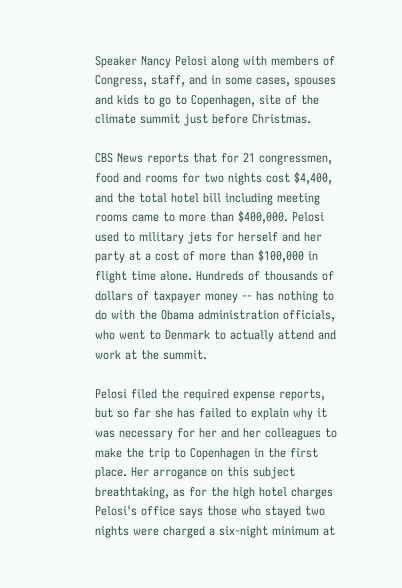Speaker Nancy Pelosi along with members of Congress, staff, and in some cases, spouses and kids to go to Copenhagen, site of the climate summit just before Christmas.

CBS News reports that for 21 congressmen, food and rooms for two nights cost $4,400, and the total hotel bill including meeting rooms came to more than $400,000. Pelosi used to military jets for herself and her party at a cost of more than $100,000 in flight time alone. Hundreds of thousands of dollars of taxpayer money -- has nothing to do with the Obama administration officials, who went to Denmark to actually attend and work at the summit.

Pelosi filed the required expense reports, but so far she has failed to explain why it was necessary for her and her colleagues to make the trip to Copenhagen in the first place. Her arrogance on this subject breathtaking, as for the high hotel charges Pelosi's office says those who stayed two nights were charged a six-night minimum at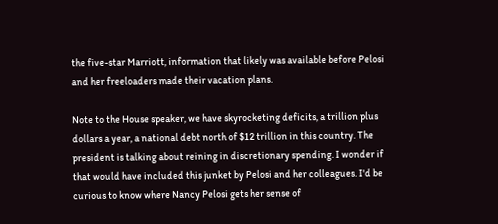the five-star Marriott, information that likely was available before Pelosi and her freeloaders made their vacation plans.

Note to the House speaker, we have skyrocketing deficits, a trillion plus dollars a year, a national debt north of $12 trillion in this country. The president is talking about reining in discretionary spending. I wonder if that would have included this junket by Pelosi and her colleagues. I'd be curious to know where Nancy Pelosi gets her sense of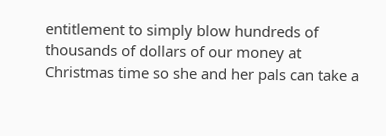entitlement to simply blow hundreds of thousands of dollars of our money at Christmas time so she and her pals can take a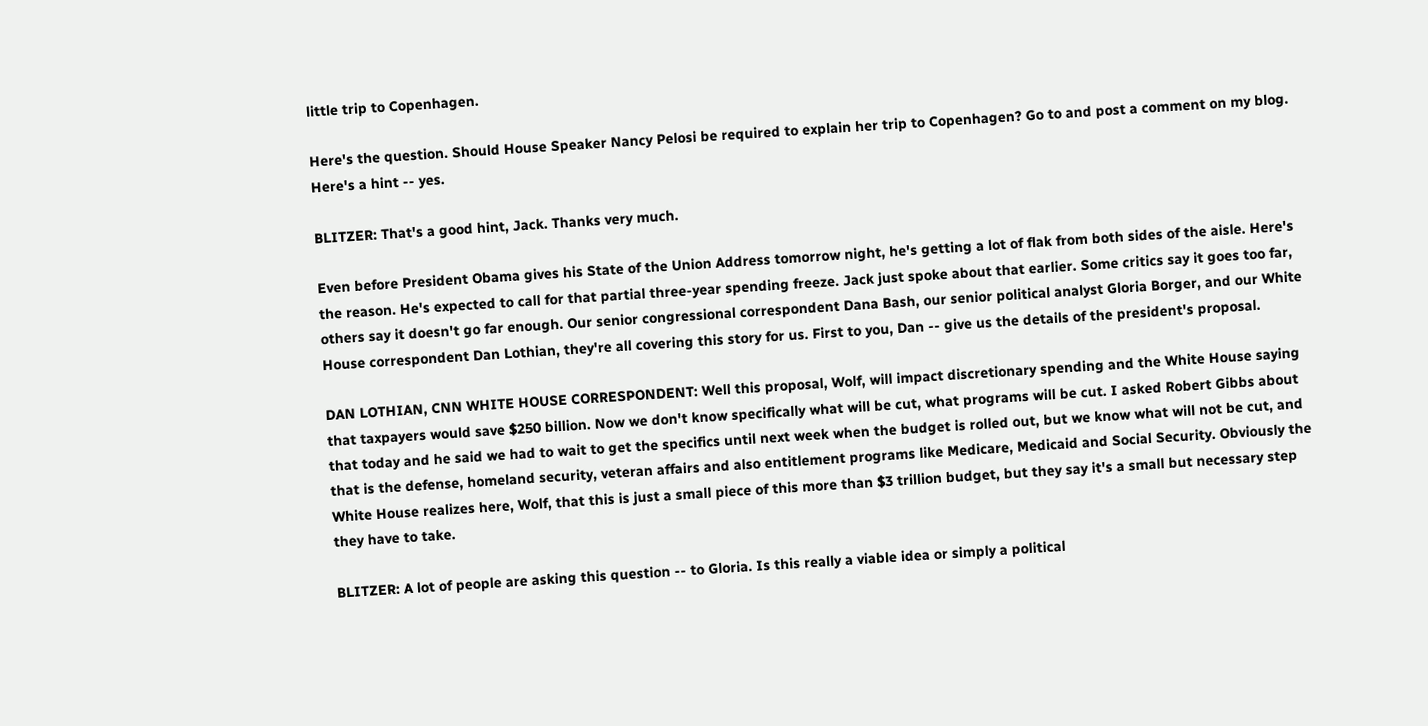little trip to Copenhagen.

Here's the question. Should House Speaker Nancy Pelosi be required to explain her trip to Copenhagen? Go to and post a comment on my blog. Here's a hint -- yes.

BLITZER: That's a good hint, Jack. Thanks very much.

Even before President Obama gives his State of the Union Address tomorrow night, he's getting a lot of flak from both sides of the aisle. Here's the reason. He's expected to call for that partial three-year spending freeze. Jack just spoke about that earlier. Some critics say it goes too far, others say it doesn't go far enough. Our senior congressional correspondent Dana Bash, our senior political analyst Gloria Borger, and our White House correspondent Dan Lothian, they're all covering this story for us. First to you, Dan -- give us the details of the president's proposal.

DAN LOTHIAN, CNN WHITE HOUSE CORRESPONDENT: Well this proposal, Wolf, will impact discretionary spending and the White House saying that taxpayers would save $250 billion. Now we don't know specifically what will be cut, what programs will be cut. I asked Robert Gibbs about that today and he said we had to wait to get the specifics until next week when the budget is rolled out, but we know what will not be cut, and that is the defense, homeland security, veteran affairs and also entitlement programs like Medicare, Medicaid and Social Security. Obviously the White House realizes here, Wolf, that this is just a small piece of this more than $3 trillion budget, but they say it's a small but necessary step they have to take.

BLITZER: A lot of people are asking this question -- to Gloria. Is this really a viable idea or simply a political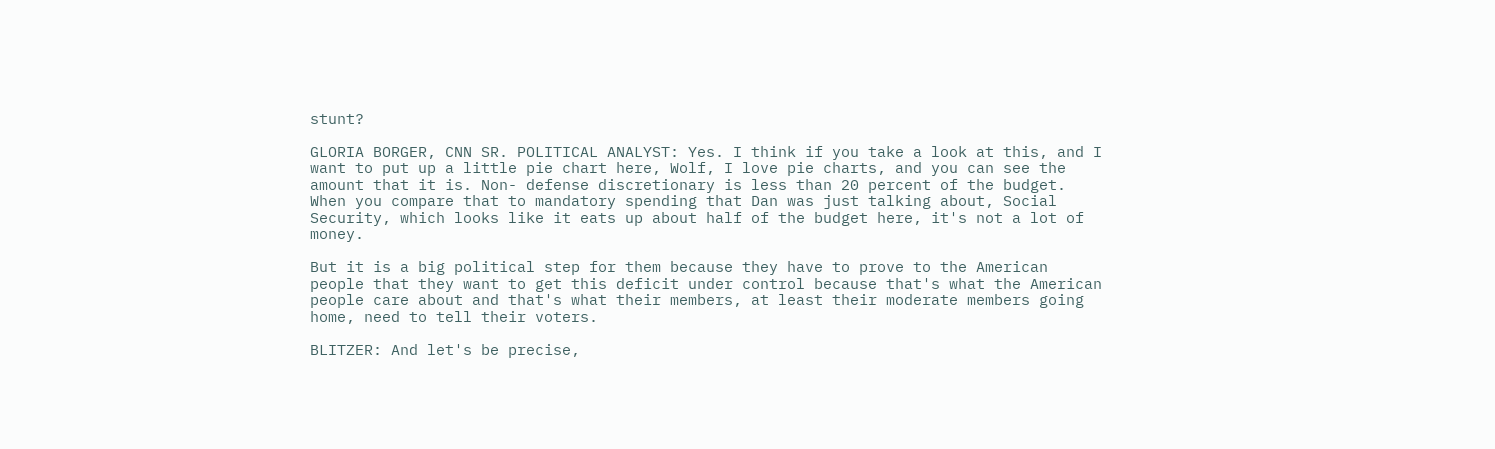stunt?

GLORIA BORGER, CNN SR. POLITICAL ANALYST: Yes. I think if you take a look at this, and I want to put up a little pie chart here, Wolf, I love pie charts, and you can see the amount that it is. Non- defense discretionary is less than 20 percent of the budget. When you compare that to mandatory spending that Dan was just talking about, Social Security, which looks like it eats up about half of the budget here, it's not a lot of money.

But it is a big political step for them because they have to prove to the American people that they want to get this deficit under control because that's what the American people care about and that's what their members, at least their moderate members going home, need to tell their voters.

BLITZER: And let's be precise,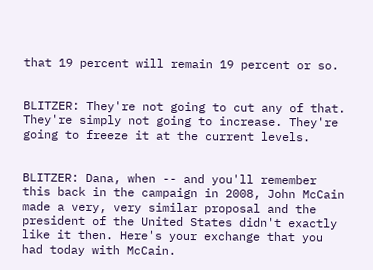that 19 percent will remain 19 percent or so.


BLITZER: They're not going to cut any of that. They're simply not going to increase. They're going to freeze it at the current levels.


BLITZER: Dana, when -- and you'll remember this back in the campaign in 2008, John McCain made a very, very similar proposal and the president of the United States didn't exactly like it then. Here's your exchange that you had today with McCain.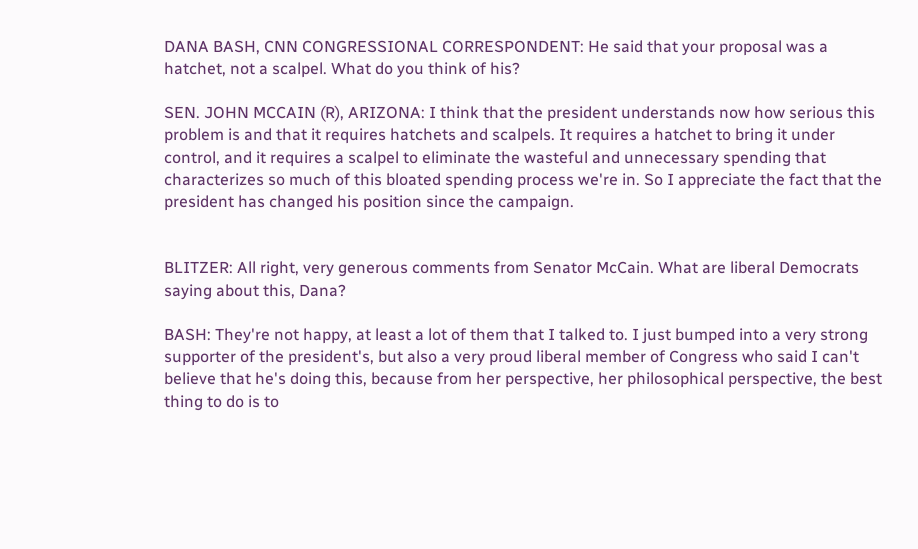DANA BASH, CNN CONGRESSIONAL CORRESPONDENT: He said that your proposal was a hatchet, not a scalpel. What do you think of his?

SEN. JOHN MCCAIN (R), ARIZONA: I think that the president understands now how serious this problem is and that it requires hatchets and scalpels. It requires a hatchet to bring it under control, and it requires a scalpel to eliminate the wasteful and unnecessary spending that characterizes so much of this bloated spending process we're in. So I appreciate the fact that the president has changed his position since the campaign.


BLITZER: All right, very generous comments from Senator McCain. What are liberal Democrats saying about this, Dana?

BASH: They're not happy, at least a lot of them that I talked to. I just bumped into a very strong supporter of the president's, but also a very proud liberal member of Congress who said I can't believe that he's doing this, because from her perspective, her philosophical perspective, the best thing to do is to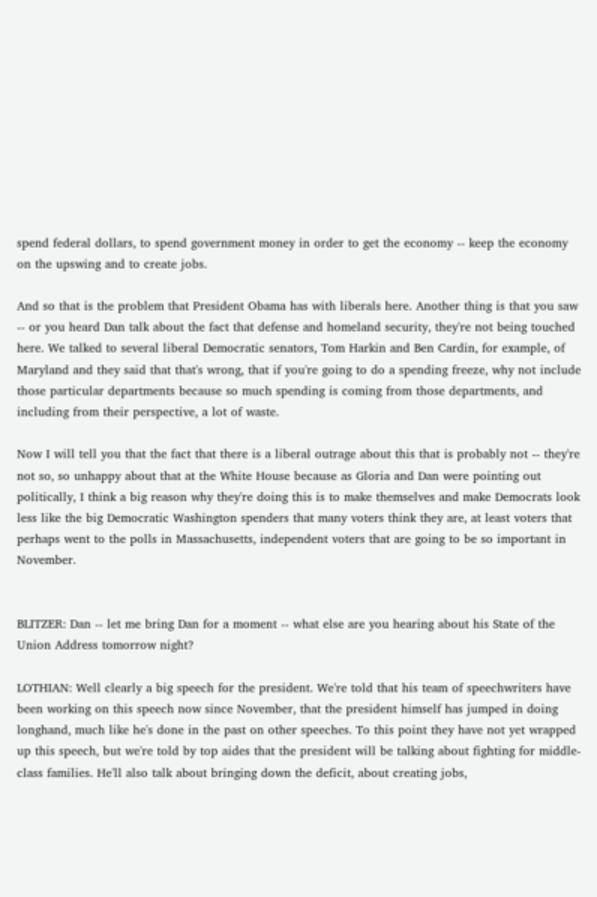spend federal dollars, to spend government money in order to get the economy -- keep the economy on the upswing and to create jobs.

And so that is the problem that President Obama has with liberals here. Another thing is that you saw -- or you heard Dan talk about the fact that defense and homeland security, they're not being touched here. We talked to several liberal Democratic senators, Tom Harkin and Ben Cardin, for example, of Maryland and they said that that's wrong, that if you're going to do a spending freeze, why not include those particular departments because so much spending is coming from those departments, and including from their perspective, a lot of waste.

Now I will tell you that the fact that there is a liberal outrage about this that is probably not -- they're not so, so unhappy about that at the White House because as Gloria and Dan were pointing out politically, I think a big reason why they're doing this is to make themselves and make Democrats look less like the big Democratic Washington spenders that many voters think they are, at least voters that perhaps went to the polls in Massachusetts, independent voters that are going to be so important in November.


BLITZER: Dan -- let me bring Dan for a moment -- what else are you hearing about his State of the Union Address tomorrow night?

LOTHIAN: Well clearly a big speech for the president. We're told that his team of speechwriters have been working on this speech now since November, that the president himself has jumped in doing longhand, much like he's done in the past on other speeches. To this point they have not yet wrapped up this speech, but we're told by top aides that the president will be talking about fighting for middle- class families. He'll also talk about bringing down the deficit, about creating jobs,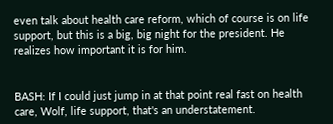even talk about health care reform, which of course is on life support, but this is a big, big night for the president. He realizes how important it is for him.


BASH: If I could just jump in at that point real fast on health care, Wolf, life support, that's an understatement.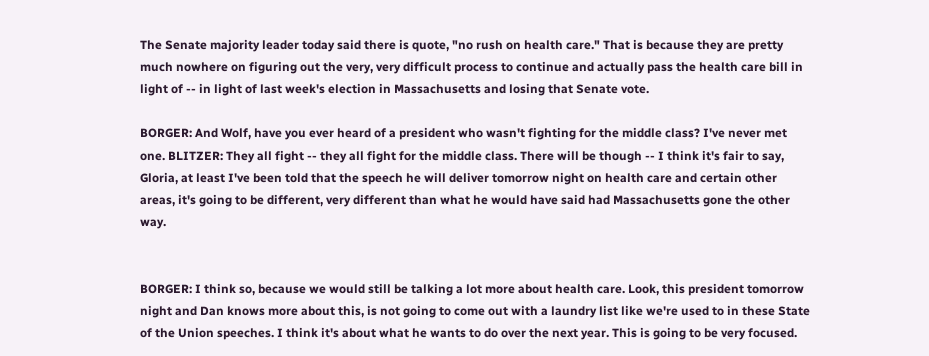The Senate majority leader today said there is quote, "no rush on health care." That is because they are pretty much nowhere on figuring out the very, very difficult process to continue and actually pass the health care bill in light of -- in light of last week's election in Massachusetts and losing that Senate vote.

BORGER: And Wolf, have you ever heard of a president who wasn't fighting for the middle class? I've never met one. BLITZER: They all fight -- they all fight for the middle class. There will be though -- I think it's fair to say, Gloria, at least I've been told that the speech he will deliver tomorrow night on health care and certain other areas, it's going to be different, very different than what he would have said had Massachusetts gone the other way.


BORGER: I think so, because we would still be talking a lot more about health care. Look, this president tomorrow night and Dan knows more about this, is not going to come out with a laundry list like we're used to in these State of the Union speeches. I think it's about what he wants to do over the next year. This is going to be very focused.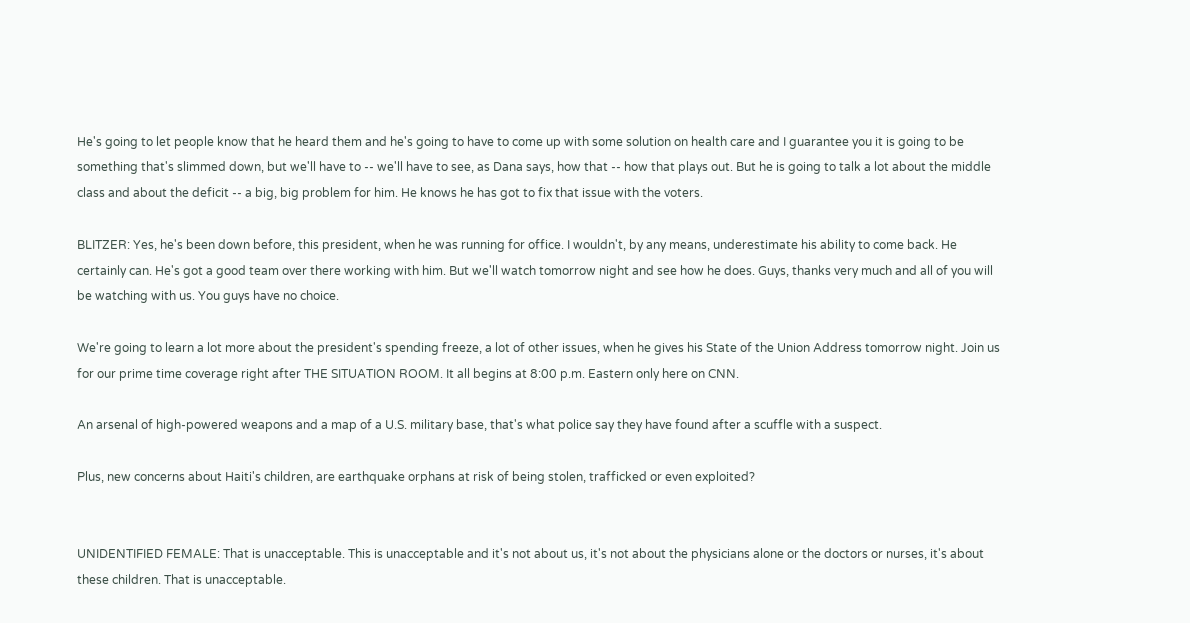He's going to let people know that he heard them and he's going to have to come up with some solution on health care and I guarantee you it is going to be something that's slimmed down, but we'll have to -- we'll have to see, as Dana says, how that -- how that plays out. But he is going to talk a lot about the middle class and about the deficit -- a big, big problem for him. He knows he has got to fix that issue with the voters.

BLITZER: Yes, he's been down before, this president, when he was running for office. I wouldn't, by any means, underestimate his ability to come back. He certainly can. He's got a good team over there working with him. But we'll watch tomorrow night and see how he does. Guys, thanks very much and all of you will be watching with us. You guys have no choice.

We're going to learn a lot more about the president's spending freeze, a lot of other issues, when he gives his State of the Union Address tomorrow night. Join us for our prime time coverage right after THE SITUATION ROOM. It all begins at 8:00 p.m. Eastern only here on CNN.

An arsenal of high-powered weapons and a map of a U.S. military base, that's what police say they have found after a scuffle with a suspect.

Plus, new concerns about Haiti's children, are earthquake orphans at risk of being stolen, trafficked or even exploited?


UNIDENTIFIED FEMALE: That is unacceptable. This is unacceptable and it's not about us, it's not about the physicians alone or the doctors or nurses, it's about these children. That is unacceptable.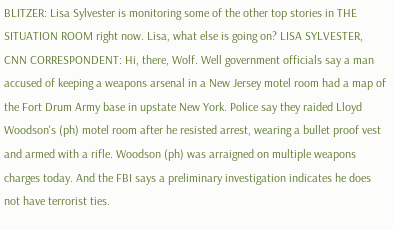BLITZER: Lisa Sylvester is monitoring some of the other top stories in THE SITUATION ROOM right now. Lisa, what else is going on? LISA SYLVESTER, CNN CORRESPONDENT: Hi, there, Wolf. Well government officials say a man accused of keeping a weapons arsenal in a New Jersey motel room had a map of the Fort Drum Army base in upstate New York. Police say they raided Lloyd Woodson's (ph) motel room after he resisted arrest, wearing a bullet proof vest and armed with a rifle. Woodson (ph) was arraigned on multiple weapons charges today. And the FBI says a preliminary investigation indicates he does not have terrorist ties.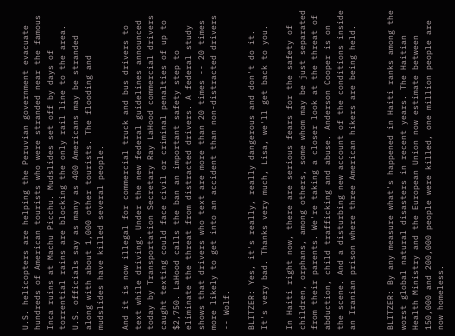U.S. helicopters are helping the Peruvian government evacuate hundreds of American tourists who were stranded near the famous Inca ruins at Machu Picchu. Mudslides set off by days of torrential rains are blocking the only rail line to the area. U.S. officials say as many as 400 Americans may be stranded along with about 1,000 other tourists. The flooding and mudslides have killed several people.

And it is now illegal for commercial truck and bus drivers to text while driving. Under the new federal guidelines announced today by Transportation Secretary Ray LaHood commercial drivers caught texting could face civil or criminal penalties of up to $2,750. LaHood calls the ban an important safety step to eliminate the threat from distracted drivers. A federal study shows that drivers who text are more than 20 times -- 20 times more likely to get into an accident than non-distracted drivers -- Wolf.

BLITZER: Yes, it's really, really dangerous and don't do it. It's very bad. Thanks very much, Lisa, we'll get back to you.

In Haiti right now, there are serious fears for the safety of children, orphans, among others, some whom may be just separated from their parents. We're taking a closer look at the threat of abduction, child trafficking and abuse. Anderson Cooper is on the scene. And a disturbing new account of the conditions inside an Iranian prison where three American hikers are being held.


BLITZER: By any measure what's happened in Haiti ranks among the worst global natural disasters in recent years. The Haitian Health Ministry and the European Union now estimate between 150,000 and 200,000 people were killed, one million people are now homeless.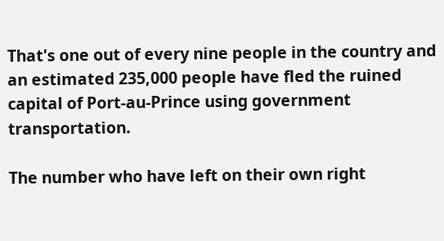That's one out of every nine people in the country and an estimated 235,000 people have fled the ruined capital of Port-au-Prince using government transportation.

The number who have left on their own right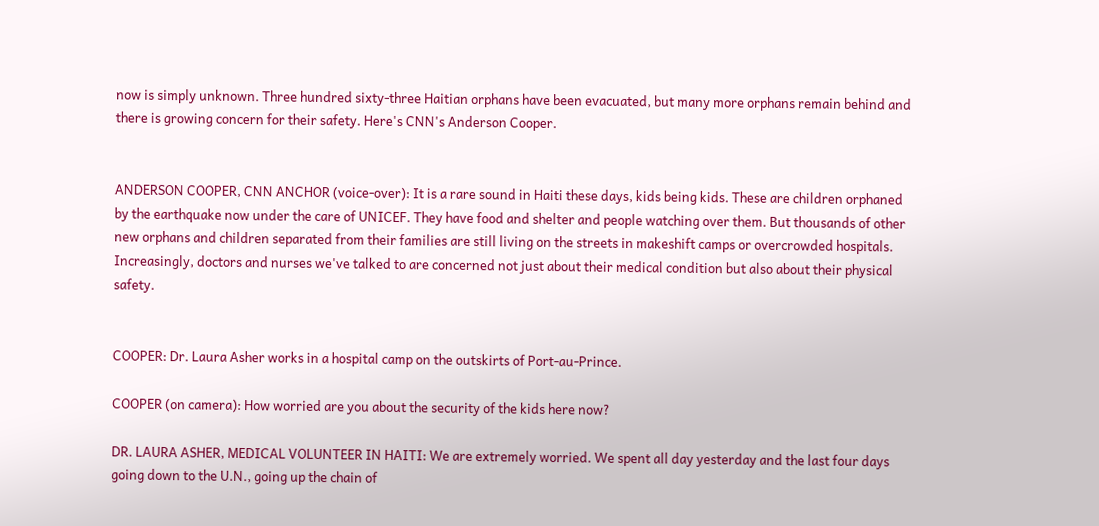now is simply unknown. Three hundred sixty-three Haitian orphans have been evacuated, but many more orphans remain behind and there is growing concern for their safety. Here's CNN's Anderson Cooper.


ANDERSON COOPER, CNN ANCHOR (voice-over): It is a rare sound in Haiti these days, kids being kids. These are children orphaned by the earthquake now under the care of UNICEF. They have food and shelter and people watching over them. But thousands of other new orphans and children separated from their families are still living on the streets in makeshift camps or overcrowded hospitals. Increasingly, doctors and nurses we've talked to are concerned not just about their medical condition but also about their physical safety.


COOPER: Dr. Laura Asher works in a hospital camp on the outskirts of Port-au-Prince.

COOPER (on camera): How worried are you about the security of the kids here now?

DR. LAURA ASHER, MEDICAL VOLUNTEER IN HAITI: We are extremely worried. We spent all day yesterday and the last four days going down to the U.N., going up the chain of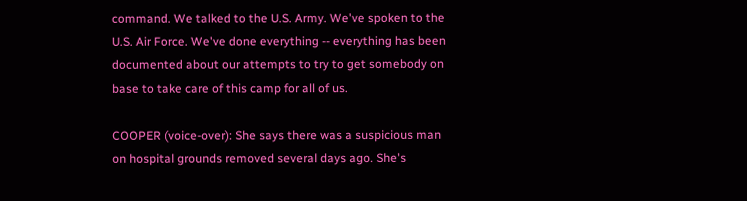command. We talked to the U.S. Army. We've spoken to the U.S. Air Force. We've done everything -- everything has been documented about our attempts to try to get somebody on base to take care of this camp for all of us.

COOPER (voice-over): She says there was a suspicious man on hospital grounds removed several days ago. She's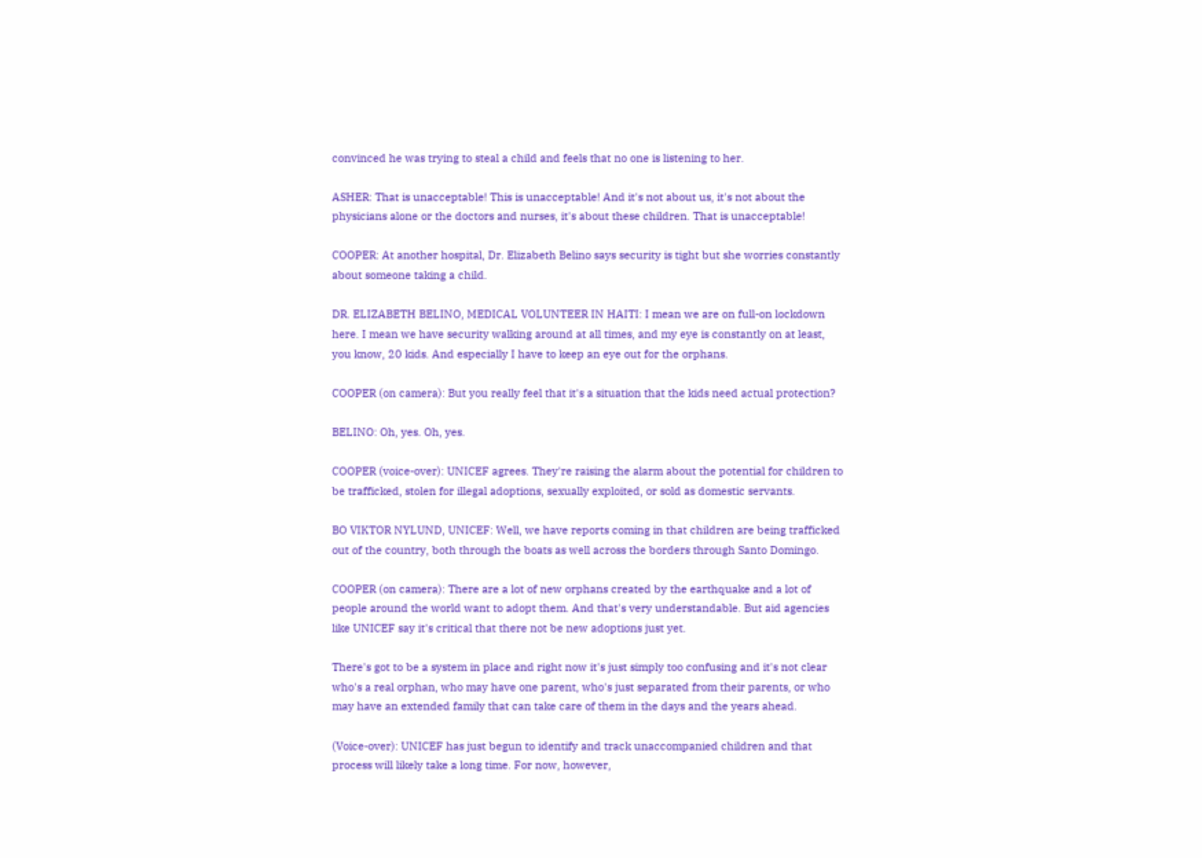convinced he was trying to steal a child and feels that no one is listening to her.

ASHER: That is unacceptable! This is unacceptable! And it's not about us, it's not about the physicians alone or the doctors and nurses, it's about these children. That is unacceptable!

COOPER: At another hospital, Dr. Elizabeth Belino says security is tight but she worries constantly about someone taking a child.

DR. ELIZABETH BELINO, MEDICAL VOLUNTEER IN HAITI: I mean we are on full-on lockdown here. I mean we have security walking around at all times, and my eye is constantly on at least, you know, 20 kids. And especially I have to keep an eye out for the orphans.

COOPER (on camera): But you really feel that it's a situation that the kids need actual protection?

BELINO: Oh, yes. Oh, yes.

COOPER (voice-over): UNICEF agrees. They're raising the alarm about the potential for children to be trafficked, stolen for illegal adoptions, sexually exploited, or sold as domestic servants.

BO VIKTOR NYLUND, UNICEF: Well, we have reports coming in that children are being trafficked out of the country, both through the boats as well across the borders through Santo Domingo.

COOPER (on camera): There are a lot of new orphans created by the earthquake and a lot of people around the world want to adopt them. And that's very understandable. But aid agencies like UNICEF say it's critical that there not be new adoptions just yet.

There's got to be a system in place and right now it's just simply too confusing and it's not clear who's a real orphan, who may have one parent, who's just separated from their parents, or who may have an extended family that can take care of them in the days and the years ahead.

(Voice-over): UNICEF has just begun to identify and track unaccompanied children and that process will likely take a long time. For now, however,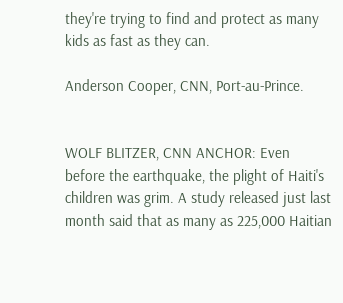they're trying to find and protect as many kids as fast as they can.

Anderson Cooper, CNN, Port-au-Prince.


WOLF BLITZER, CNN ANCHOR: Even before the earthquake, the plight of Haiti's children was grim. A study released just last month said that as many as 225,000 Haitian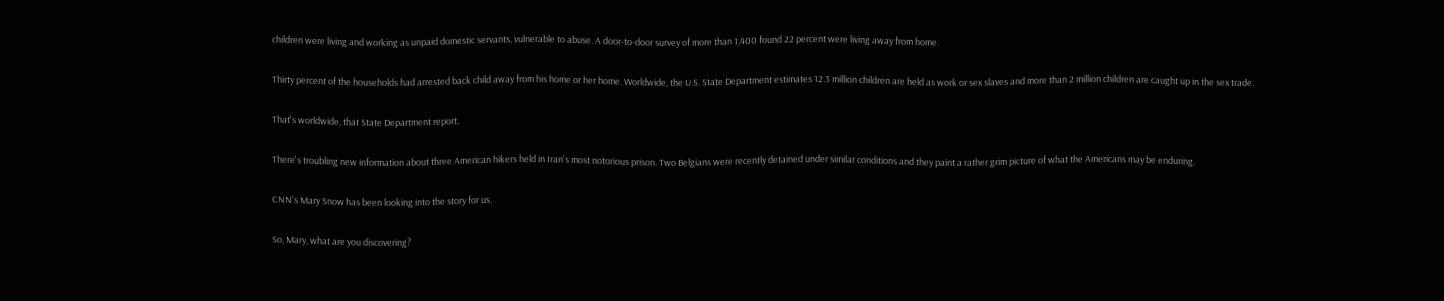children were living and working as unpaid domestic servants, vulnerable to abuse. A door-to-door survey of more than 1,400 found 22 percent were living away from home.

Thirty percent of the households had arrested back child away from his home or her home. Worldwide, the U.S. State Department estimates 12.3 million children are held as work or sex slaves and more than 2 million children are caught up in the sex trade.

That's worldwide, that State Department report.

There's troubling new information about three American hikers held in Iran's most notorious prison. Two Belgians were recently detained under similar conditions and they paint a rather grim picture of what the Americans may be enduring.

CNN's Mary Snow has been looking into the story for us.

So, Mary, what are you discovering?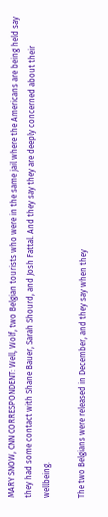MARY SNOW, CNN CORRESPONDENT: Well, Wolf, two Belgian tourists who were in the same jail where the Americans are being held say they had some contact with Shane Bauer, Sarah Shourd, and Josh Fattal. And they say they are deeply concerned about their wellbeing.

The two Belgians were released in December, and they say when they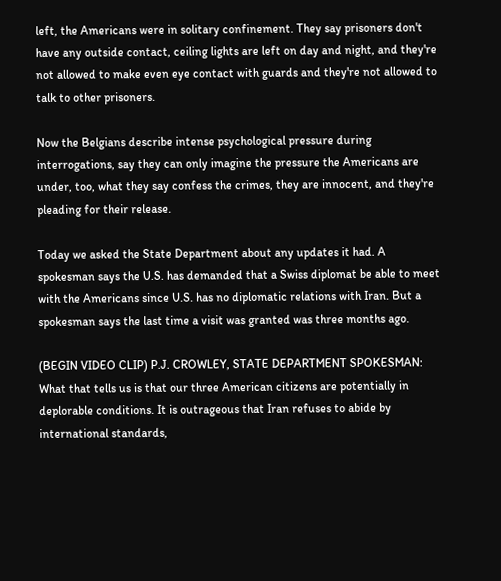left, the Americans were in solitary confinement. They say prisoners don't have any outside contact, ceiling lights are left on day and night, and they're not allowed to make even eye contact with guards and they're not allowed to talk to other prisoners.

Now the Belgians describe intense psychological pressure during interrogations, say they can only imagine the pressure the Americans are under, too, what they say confess the crimes, they are innocent, and they're pleading for their release.

Today we asked the State Department about any updates it had. A spokesman says the U.S. has demanded that a Swiss diplomat be able to meet with the Americans since U.S. has no diplomatic relations with Iran. But a spokesman says the last time a visit was granted was three months ago.

(BEGIN VIDEO CLIP) P.J. CROWLEY, STATE DEPARTMENT SPOKESMAN: What that tells us is that our three American citizens are potentially in deplorable conditions. It is outrageous that Iran refuses to abide by international standards,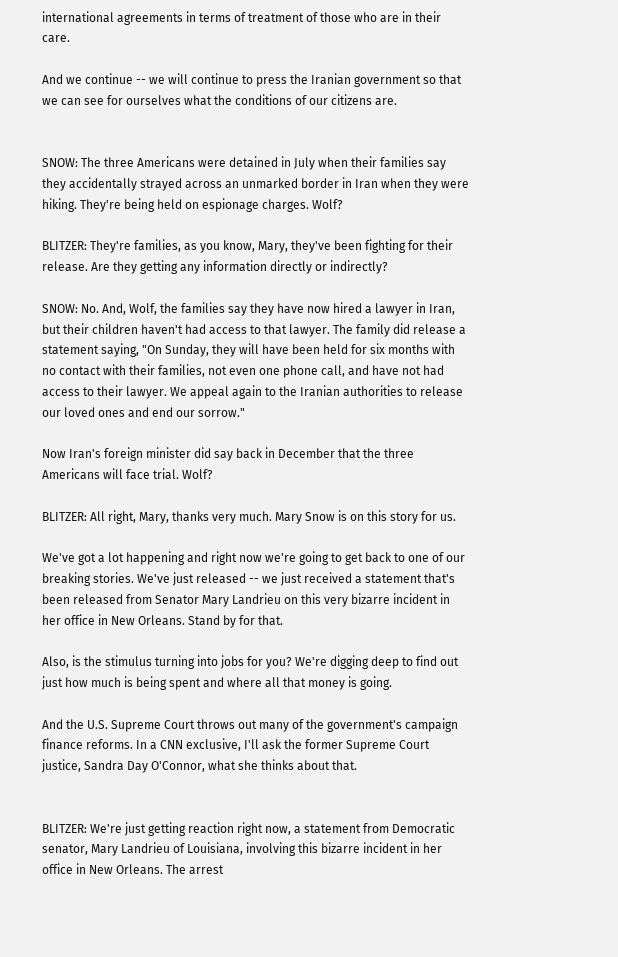international agreements in terms of treatment of those who are in their care.

And we continue -- we will continue to press the Iranian government so that we can see for ourselves what the conditions of our citizens are.


SNOW: The three Americans were detained in July when their families say they accidentally strayed across an unmarked border in Iran when they were hiking. They're being held on espionage charges. Wolf?

BLITZER: They're families, as you know, Mary, they've been fighting for their release. Are they getting any information directly or indirectly?

SNOW: No. And, Wolf, the families say they have now hired a lawyer in Iran, but their children haven't had access to that lawyer. The family did release a statement saying, "On Sunday, they will have been held for six months with no contact with their families, not even one phone call, and have not had access to their lawyer. We appeal again to the Iranian authorities to release our loved ones and end our sorrow."

Now Iran's foreign minister did say back in December that the three Americans will face trial. Wolf?

BLITZER: All right, Mary, thanks very much. Mary Snow is on this story for us.

We've got a lot happening and right now we're going to get back to one of our breaking stories. We've just released -- we just received a statement that's been released from Senator Mary Landrieu on this very bizarre incident in her office in New Orleans. Stand by for that.

Also, is the stimulus turning into jobs for you? We're digging deep to find out just how much is being spent and where all that money is going.

And the U.S. Supreme Court throws out many of the government's campaign finance reforms. In a CNN exclusive, I'll ask the former Supreme Court justice, Sandra Day O'Connor, what she thinks about that.


BLITZER: We're just getting reaction right now, a statement from Democratic senator, Mary Landrieu of Louisiana, involving this bizarre incident in her office in New Orleans. The arrest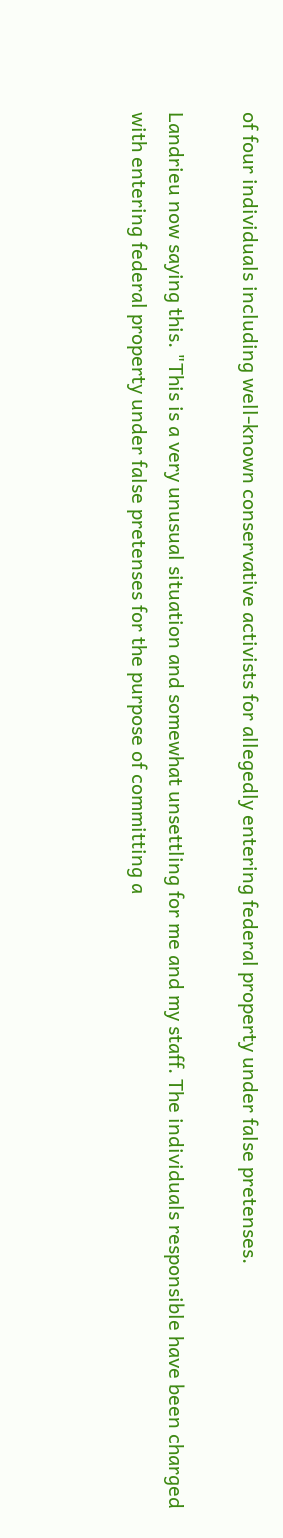of four individuals including well-known conservative activists for allegedly entering federal property under false pretenses.

Landrieu now saying this. "This is a very unusual situation and somewhat unsettling for me and my staff. The individuals responsible have been charged with entering federal property under false pretenses for the purpose of committing a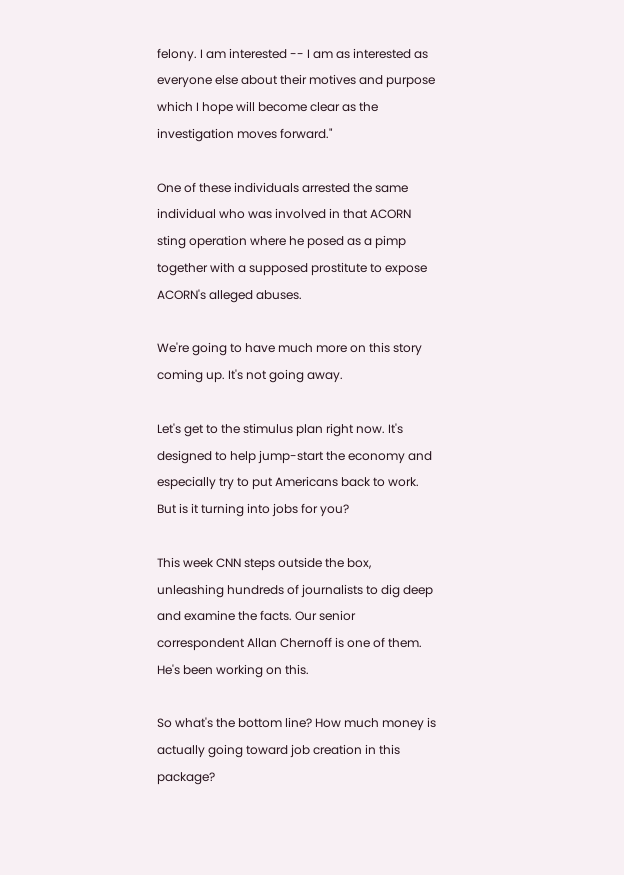felony. I am interested -- I am as interested as everyone else about their motives and purpose which I hope will become clear as the investigation moves forward."

One of these individuals arrested the same individual who was involved in that ACORN sting operation where he posed as a pimp together with a supposed prostitute to expose ACORN's alleged abuses.

We're going to have much more on this story coming up. It's not going away.

Let's get to the stimulus plan right now. It's designed to help jump-start the economy and especially try to put Americans back to work. But is it turning into jobs for you?

This week CNN steps outside the box, unleashing hundreds of journalists to dig deep and examine the facts. Our senior correspondent Allan Chernoff is one of them. He's been working on this.

So what's the bottom line? How much money is actually going toward job creation in this package?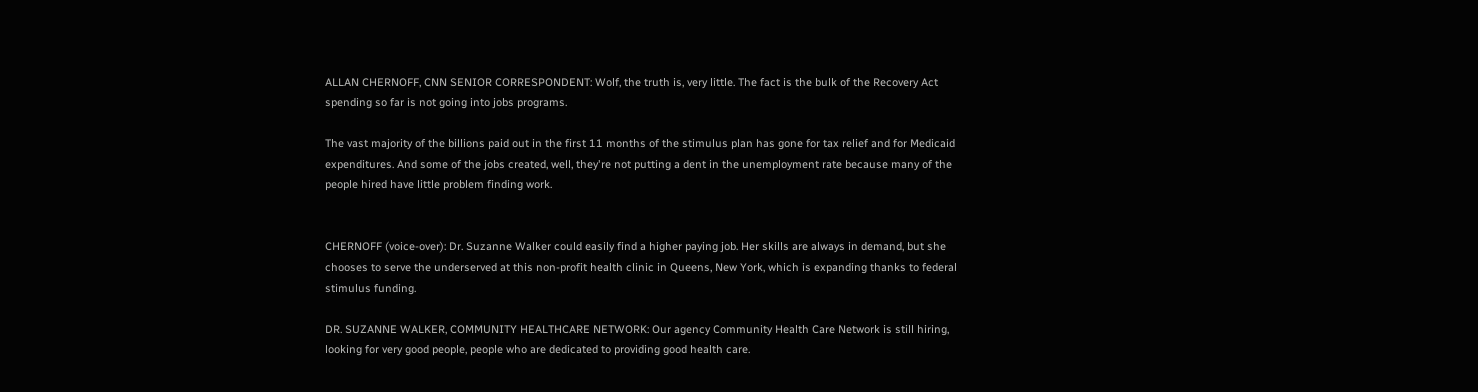ALLAN CHERNOFF, CNN SENIOR CORRESPONDENT: Wolf, the truth is, very little. The fact is the bulk of the Recovery Act spending so far is not going into jobs programs.

The vast majority of the billions paid out in the first 11 months of the stimulus plan has gone for tax relief and for Medicaid expenditures. And some of the jobs created, well, they're not putting a dent in the unemployment rate because many of the people hired have little problem finding work.


CHERNOFF (voice-over): Dr. Suzanne Walker could easily find a higher paying job. Her skills are always in demand, but she chooses to serve the underserved at this non-profit health clinic in Queens, New York, which is expanding thanks to federal stimulus funding.

DR. SUZANNE WALKER, COMMUNITY HEALTHCARE NETWORK: Our agency Community Health Care Network is still hiring, looking for very good people, people who are dedicated to providing good health care.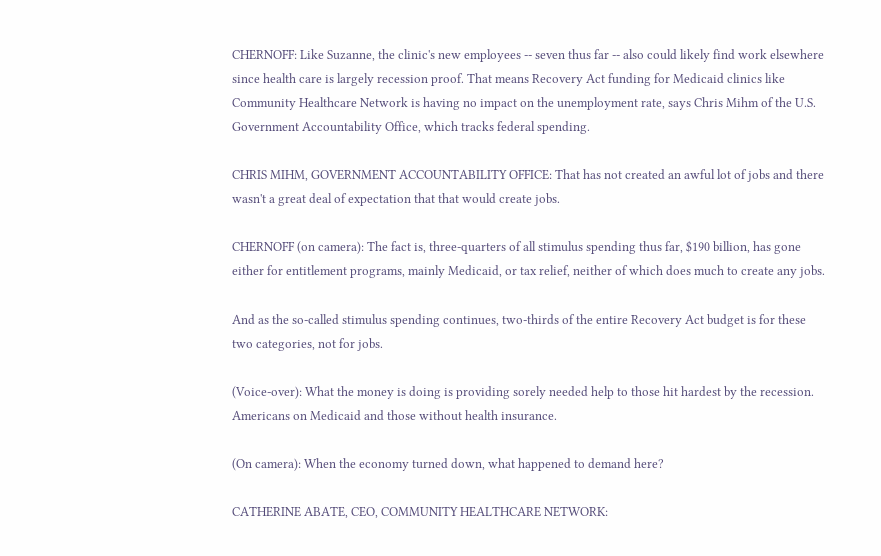CHERNOFF: Like Suzanne, the clinic's new employees -- seven thus far -- also could likely find work elsewhere since health care is largely recession proof. That means Recovery Act funding for Medicaid clinics like Community Healthcare Network is having no impact on the unemployment rate, says Chris Mihm of the U.S. Government Accountability Office, which tracks federal spending.

CHRIS MIHM, GOVERNMENT ACCOUNTABILITY OFFICE: That has not created an awful lot of jobs and there wasn't a great deal of expectation that that would create jobs.

CHERNOFF (on camera): The fact is, three-quarters of all stimulus spending thus far, $190 billion, has gone either for entitlement programs, mainly Medicaid, or tax relief, neither of which does much to create any jobs.

And as the so-called stimulus spending continues, two-thirds of the entire Recovery Act budget is for these two categories, not for jobs.

(Voice-over): What the money is doing is providing sorely needed help to those hit hardest by the recession. Americans on Medicaid and those without health insurance.

(On camera): When the economy turned down, what happened to demand here?

CATHERINE ABATE, CEO, COMMUNITY HEALTHCARE NETWORK: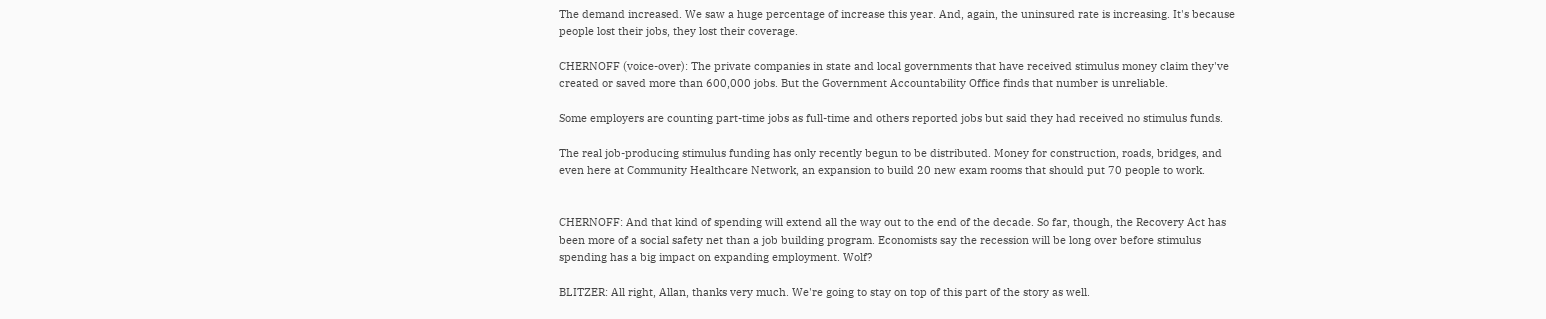The demand increased. We saw a huge percentage of increase this year. And, again, the uninsured rate is increasing. It's because people lost their jobs, they lost their coverage.

CHERNOFF (voice-over): The private companies in state and local governments that have received stimulus money claim they've created or saved more than 600,000 jobs. But the Government Accountability Office finds that number is unreliable.

Some employers are counting part-time jobs as full-time and others reported jobs but said they had received no stimulus funds.

The real job-producing stimulus funding has only recently begun to be distributed. Money for construction, roads, bridges, and even here at Community Healthcare Network, an expansion to build 20 new exam rooms that should put 70 people to work.


CHERNOFF: And that kind of spending will extend all the way out to the end of the decade. So far, though, the Recovery Act has been more of a social safety net than a job building program. Economists say the recession will be long over before stimulus spending has a big impact on expanding employment. Wolf?

BLITZER: All right, Allan, thanks very much. We're going to stay on top of this part of the story as well.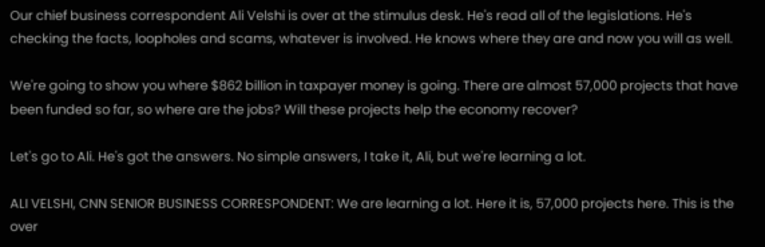Our chief business correspondent Ali Velshi is over at the stimulus desk. He's read all of the legislations. He's checking the facts, loopholes and scams, whatever is involved. He knows where they are and now you will as well.

We're going to show you where $862 billion in taxpayer money is going. There are almost 57,000 projects that have been funded so far, so where are the jobs? Will these projects help the economy recover?

Let's go to Ali. He's got the answers. No simple answers, I take it, Ali, but we're learning a lot.

ALI VELSHI, CNN SENIOR BUSINESS CORRESPONDENT: We are learning a lot. Here it is, 57,000 projects here. This is the over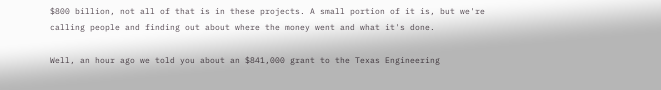$800 billion, not all of that is in these projects. A small portion of it is, but we're calling people and finding out about where the money went and what it's done.

Well, an hour ago we told you about an $841,000 grant to the Texas Engineering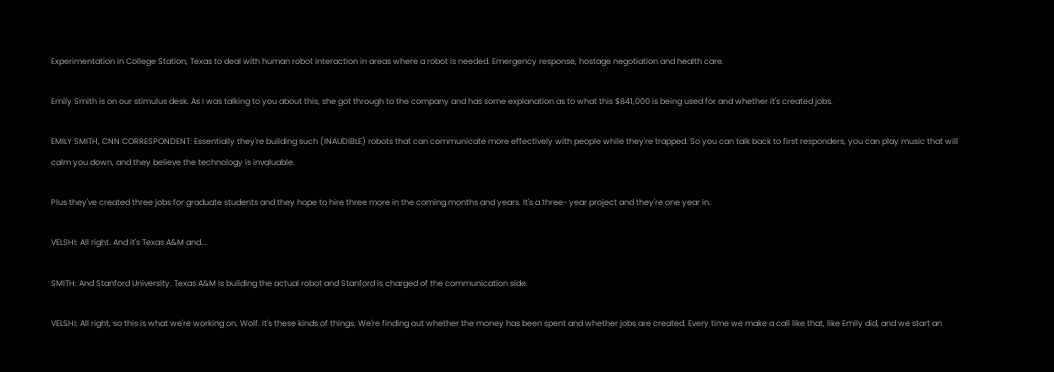Experimentation in College Station, Texas to deal with human robot interaction in areas where a robot is needed. Emergency response, hostage negotiation and health care.

Emily Smith is on our stimulus desk. As I was talking to you about this, she got through to the company and has some explanation as to what this $841,000 is being used for and whether it's created jobs.

EMILY SMITH, CNN CORRESPONDENT: Essentially they're building such (INAUDIBLE) robots that can communicate more effectively with people while they're trapped. So you can talk back to first responders, you can play music that will calm you down, and they believe the technology is invaluable.

Plus they've created three jobs for graduate students and they hope to hire three more in the coming months and years. It's a three- year project and they're one year in.

VELSHI: All right. And it's Texas A&M and...

SMITH: And Stanford University. Texas A&M is building the actual robot and Stanford is charged of the communication side.

VELSHI: All right, so this is what we're working on, Wolf. It's these kinds of things. We're finding out whether the money has been spent and whether jobs are created. Every time we make a call like that, like Emily did, and we start an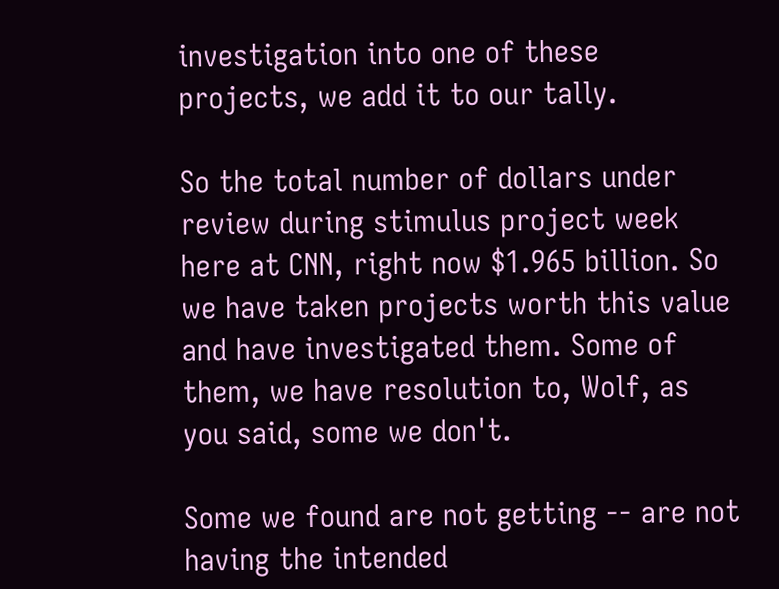investigation into one of these projects, we add it to our tally.

So the total number of dollars under review during stimulus project week here at CNN, right now $1.965 billion. So we have taken projects worth this value and have investigated them. Some of them, we have resolution to, Wolf, as you said, some we don't.

Some we found are not getting -- are not having the intended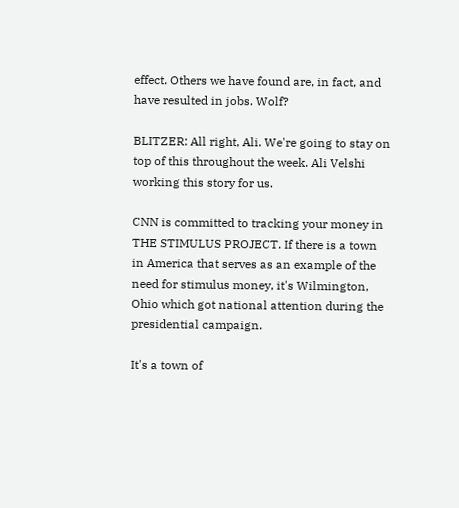effect. Others we have found are, in fact, and have resulted in jobs. Wolf?

BLITZER: All right, Ali. We're going to stay on top of this throughout the week. Ali Velshi working this story for us.

CNN is committed to tracking your money in THE STIMULUS PROJECT. If there is a town in America that serves as an example of the need for stimulus money, it's Wilmington, Ohio which got national attention during the presidential campaign.

It's a town of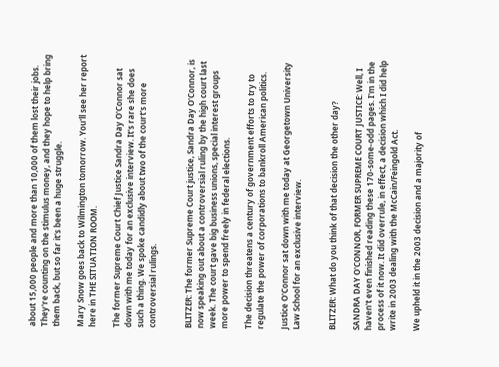about 15,000 people and more than 10,000 of them lost their jobs. They're counting on the stimulus money, and they hope to help bring them back, but so far it's been a huge struggle.

Mary Snow goes back to Wilmington tomorrow. You'll see her report here in THE SITUATION ROOM.

The former Supreme Court Chief Justice Sandra Day O'Connor sat down with me today for an exclusive interview. It's rare she does such a thing. We spoke candidly about two of the court's more controversial rulings.


BLITZER: The former Supreme Court justice, Sandra Day O'Connor, is now speaking out about a controversial ruling by the high court last week. The court gave big business unions, special interest groups more power to spend freely in federal elections.

The decision threatens a century of government efforts to try to regulate the power of corporations to bankroll American politics.

Justice O'Connor sat down with me today at Georgetown University Law School for an exclusive interview.


BLITZER: What do you think of that decision the other day?

SANDRA DAY O'CONNOR, FORMER SUPREME COURT JUSTICE: Well, I haven't even finished reading these 170-some-odd pages. I'm in the process of it now. It did overrule, in effect, a decision which I did help write in 2003 dealing with the McCain/Feingold Act.

We upheld it in the 2003 decision and a majority of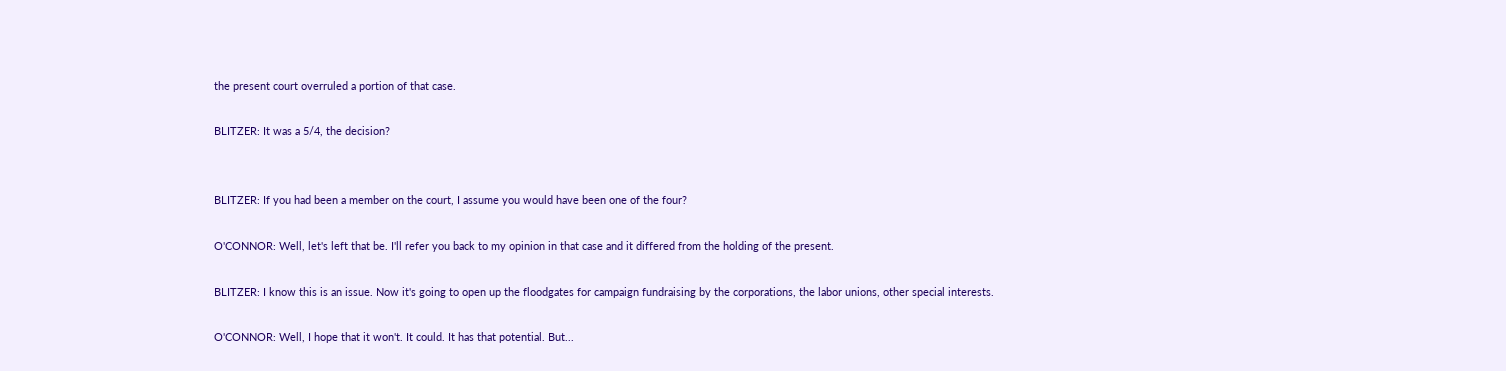the present court overruled a portion of that case.

BLITZER: It was a 5/4, the decision?


BLITZER: If you had been a member on the court, I assume you would have been one of the four?

O'CONNOR: Well, let's left that be. I'll refer you back to my opinion in that case and it differed from the holding of the present.

BLITZER: I know this is an issue. Now it's going to open up the floodgates for campaign fundraising by the corporations, the labor unions, other special interests.

O'CONNOR: Well, I hope that it won't. It could. It has that potential. But...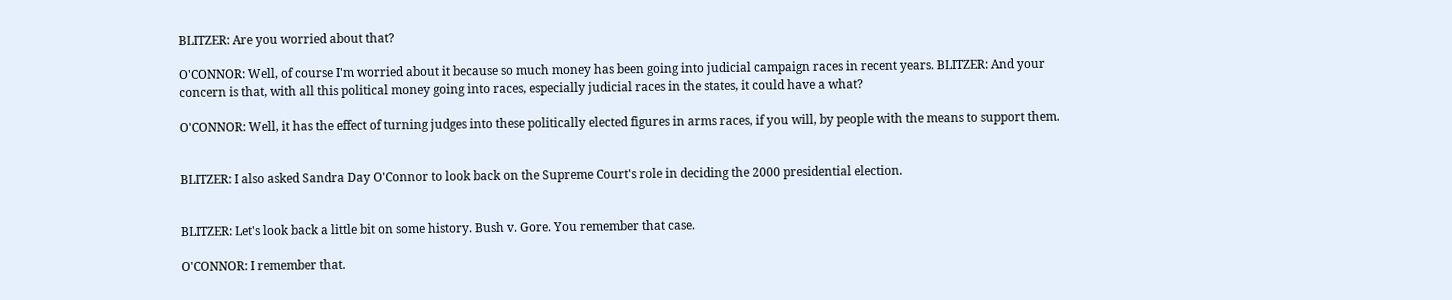BLITZER: Are you worried about that?

O'CONNOR: Well, of course I'm worried about it because so much money has been going into judicial campaign races in recent years. BLITZER: And your concern is that, with all this political money going into races, especially judicial races in the states, it could have a what?

O'CONNOR: Well, it has the effect of turning judges into these politically elected figures in arms races, if you will, by people with the means to support them.


BLITZER: I also asked Sandra Day O'Connor to look back on the Supreme Court's role in deciding the 2000 presidential election.


BLITZER: Let's look back a little bit on some history. Bush v. Gore. You remember that case.

O'CONNOR: I remember that.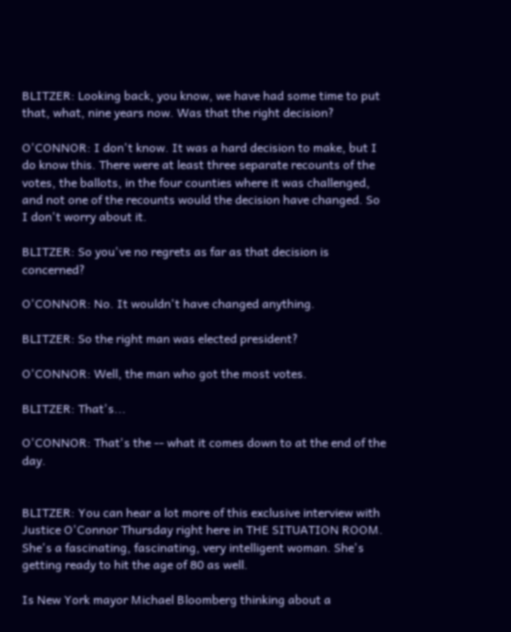BLITZER: Looking back, you know, we have had some time to put that, what, nine years now. Was that the right decision?

O'CONNOR: I don't know. It was a hard decision to make, but I do know this. There were at least three separate recounts of the votes, the ballots, in the four counties where it was challenged, and not one of the recounts would the decision have changed. So I don't worry about it.

BLITZER: So you've no regrets as far as that decision is concerned?

O'CONNOR: No. It wouldn't have changed anything.

BLITZER: So the right man was elected president?

O'CONNOR: Well, the man who got the most votes.

BLITZER: That's...

O'CONNOR: That's the -- what it comes down to at the end of the day.


BLITZER: You can hear a lot more of this exclusive interview with Justice O'Connor Thursday right here in THE SITUATION ROOM. She's a fascinating, fascinating, very intelligent woman. She's getting ready to hit the age of 80 as well.

Is New York mayor Michael Bloomberg thinking about a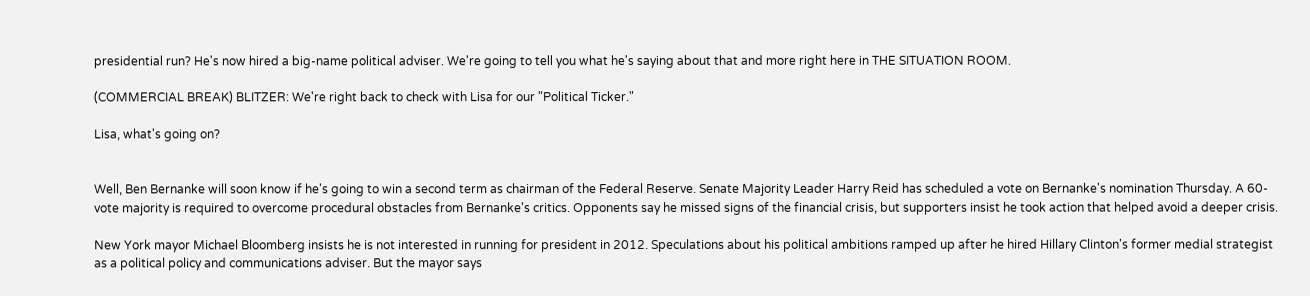presidential run? He's now hired a big-name political adviser. We're going to tell you what he's saying about that and more right here in THE SITUATION ROOM.

(COMMERCIAL BREAK) BLITZER: We're right back to check with Lisa for our "Political Ticker."

Lisa, what's going on?


Well, Ben Bernanke will soon know if he's going to win a second term as chairman of the Federal Reserve. Senate Majority Leader Harry Reid has scheduled a vote on Bernanke's nomination Thursday. A 60- vote majority is required to overcome procedural obstacles from Bernanke's critics. Opponents say he missed signs of the financial crisis, but supporters insist he took action that helped avoid a deeper crisis.

New York mayor Michael Bloomberg insists he is not interested in running for president in 2012. Speculations about his political ambitions ramped up after he hired Hillary Clinton's former medial strategist as a political policy and communications adviser. But the mayor says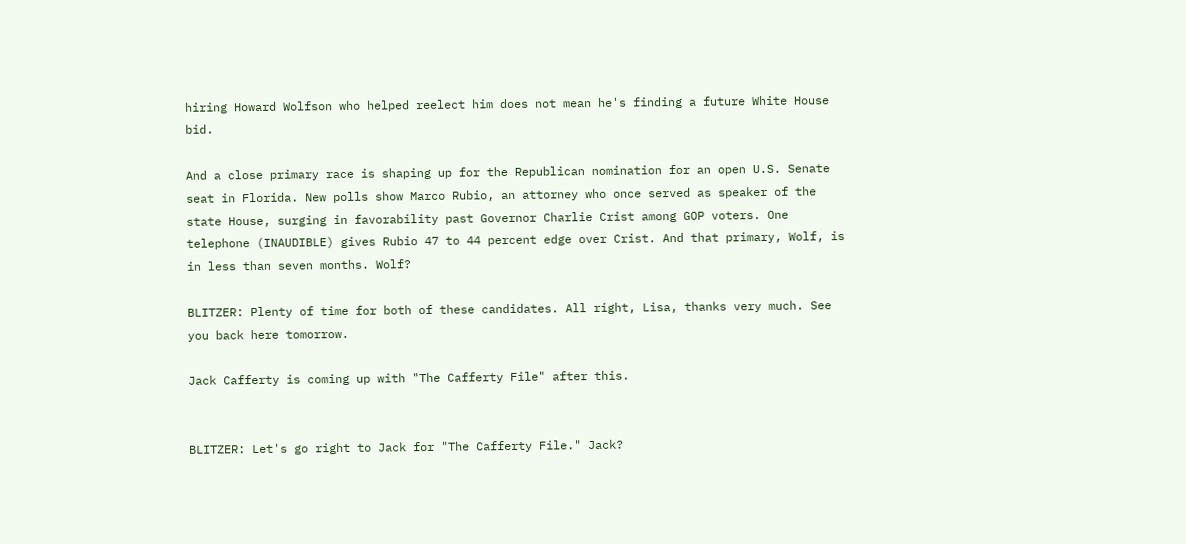hiring Howard Wolfson who helped reelect him does not mean he's finding a future White House bid.

And a close primary race is shaping up for the Republican nomination for an open U.S. Senate seat in Florida. New polls show Marco Rubio, an attorney who once served as speaker of the state House, surging in favorability past Governor Charlie Crist among GOP voters. One telephone (INAUDIBLE) gives Rubio 47 to 44 percent edge over Crist. And that primary, Wolf, is in less than seven months. Wolf?

BLITZER: Plenty of time for both of these candidates. All right, Lisa, thanks very much. See you back here tomorrow.

Jack Cafferty is coming up with "The Cafferty File" after this.


BLITZER: Let's go right to Jack for "The Cafferty File." Jack?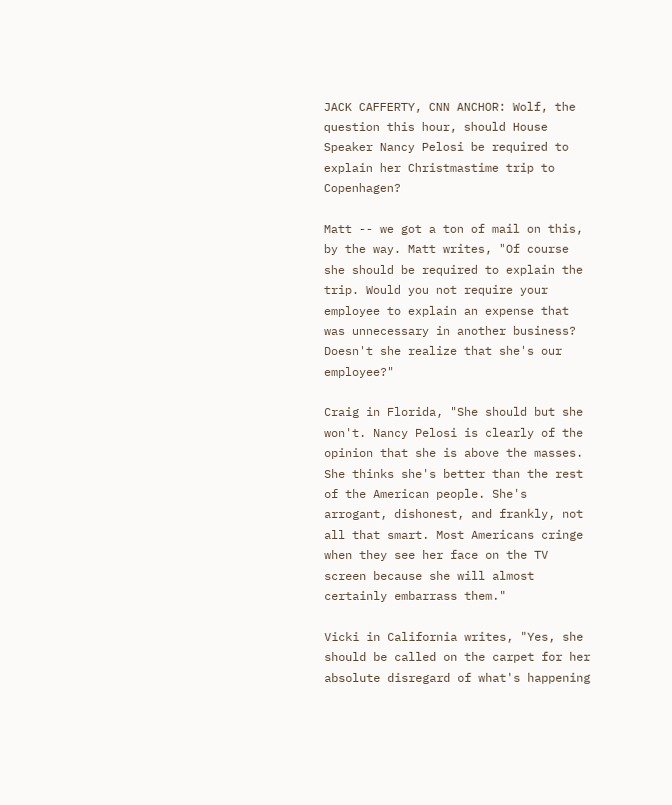JACK CAFFERTY, CNN ANCHOR: Wolf, the question this hour, should House Speaker Nancy Pelosi be required to explain her Christmastime trip to Copenhagen?

Matt -- we got a ton of mail on this, by the way. Matt writes, "Of course she should be required to explain the trip. Would you not require your employee to explain an expense that was unnecessary in another business? Doesn't she realize that she's our employee?"

Craig in Florida, "She should but she won't. Nancy Pelosi is clearly of the opinion that she is above the masses. She thinks she's better than the rest of the American people. She's arrogant, dishonest, and frankly, not all that smart. Most Americans cringe when they see her face on the TV screen because she will almost certainly embarrass them."

Vicki in California writes, "Yes, she should be called on the carpet for her absolute disregard of what's happening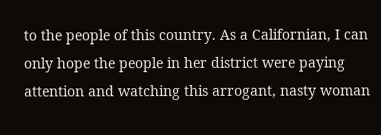to the people of this country. As a Californian, I can only hope the people in her district were paying attention and watching this arrogant, nasty woman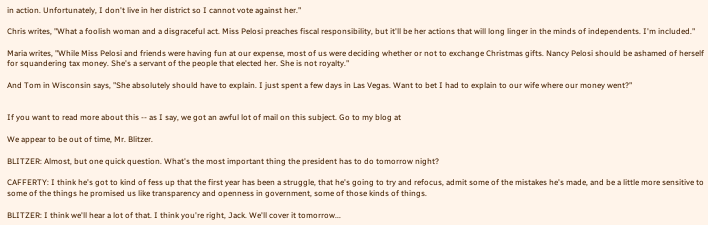in action. Unfortunately, I don't live in her district so I cannot vote against her."

Chris writes, "What a foolish woman and a disgraceful act. Miss Pelosi preaches fiscal responsibility, but it'll be her actions that will long linger in the minds of independents. I'm included."

Maria writes, "While Miss Pelosi and friends were having fun at our expense, most of us were deciding whether or not to exchange Christmas gifts. Nancy Pelosi should be ashamed of herself for squandering tax money. She's a servant of the people that elected her. She is not royalty."

And Tom in Wisconsin says, "She absolutely should have to explain. I just spent a few days in Las Vegas. Want to bet I had to explain to our wife where our money went?"


If you want to read more about this -- as I say, we got an awful lot of mail on this subject. Go to my blog at

We appear to be out of time, Mr. Blitzer.

BLITZER: Almost, but one quick question. What's the most important thing the president has to do tomorrow night?

CAFFERTY: I think he's got to kind of fess up that the first year has been a struggle, that he's going to try and refocus, admit some of the mistakes he's made, and be a little more sensitive to some of the things he promised us like transparency and openness in government, some of those kinds of things.

BLITZER: I think we'll hear a lot of that. I think you're right, Jack. We'll cover it tomorrow...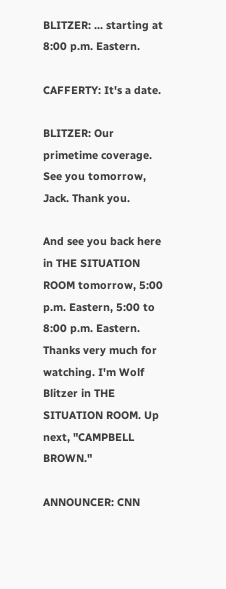BLITZER: ... starting at 8:00 p.m. Eastern.

CAFFERTY: It's a date.

BLITZER: Our primetime coverage. See you tomorrow, Jack. Thank you.

And see you back here in THE SITUATION ROOM tomorrow, 5:00 p.m. Eastern, 5:00 to 8:00 p.m. Eastern. Thanks very much for watching. I'm Wolf Blitzer in THE SITUATION ROOM. Up next, "CAMPBELL BROWN."

ANNOUNCER: CNN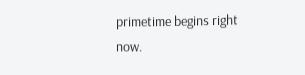primetime begins right now.